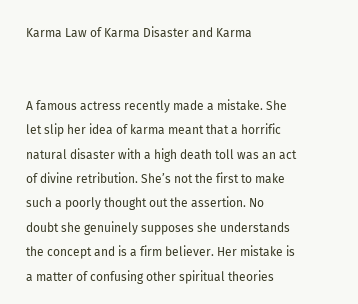Karma Law of Karma Disaster and Karma


A famous actress recently made a mistake. She let slip her idea of karma meant that a horrific natural disaster with a high death toll was an act of divine retribution. She’s not the first to make such a poorly thought out the assertion. No doubt she genuinely supposes she understands the concept and is a firm believer. Her mistake is a matter of confusing other spiritual theories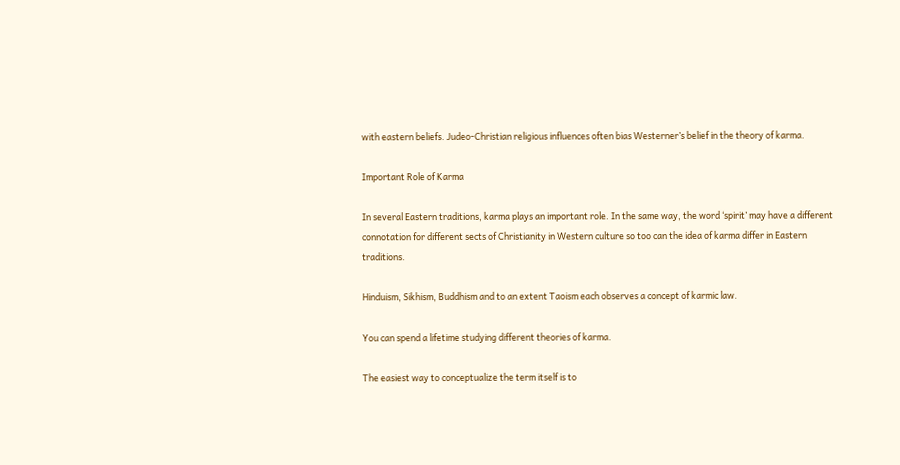with eastern beliefs. Judeo-Christian religious influences often bias Westerner’s belief in the theory of karma.

Important Role of Karma

In several Eastern traditions, karma plays an important role. In the same way, the word ‘spirit’ may have a different connotation for different sects of Christianity in Western culture so too can the idea of karma differ in Eastern traditions.

Hinduism, Sikhism, Buddhism and to an extent Taoism each observes a concept of karmic law.

You can spend a lifetime studying different theories of karma.

The easiest way to conceptualize the term itself is to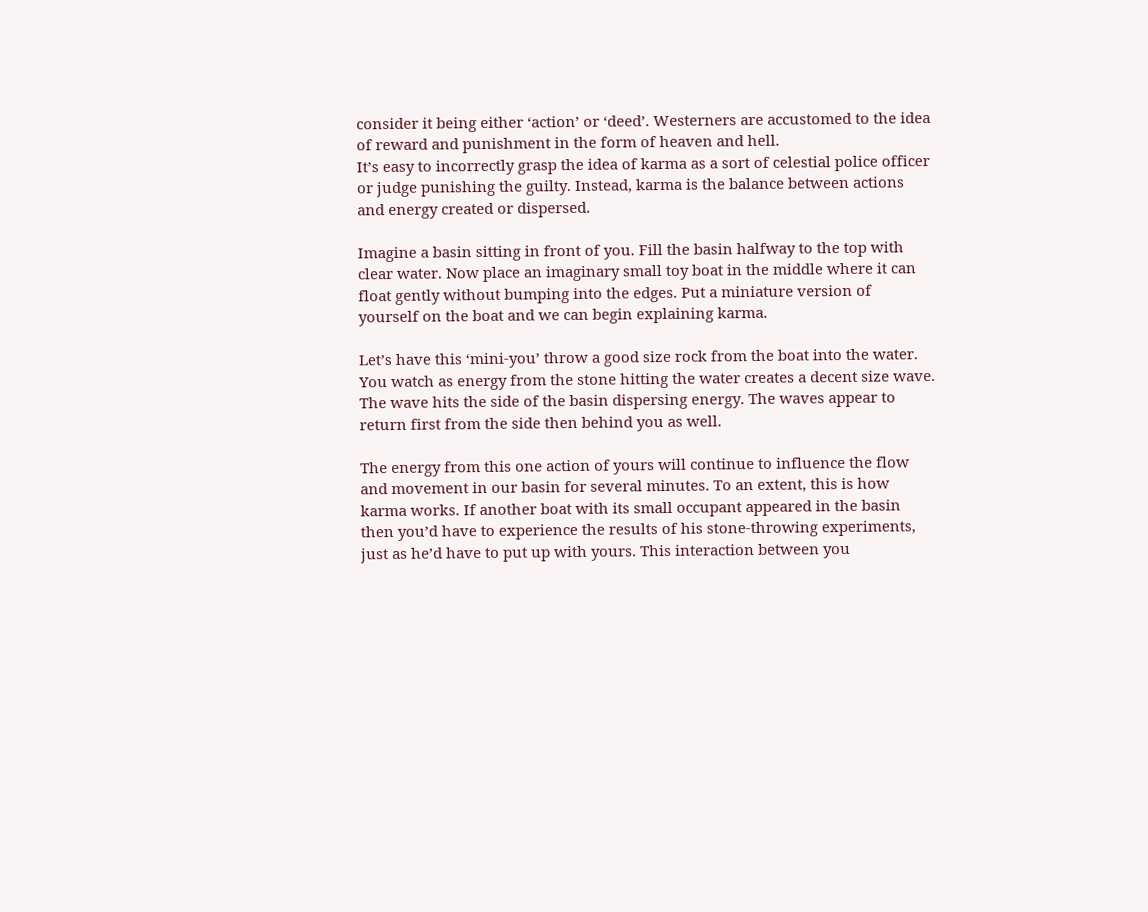consider it being either ‘action’ or ‘deed’. Westerners are accustomed to the idea of reward and punishment in the form of heaven and hell.
It’s easy to incorrectly grasp the idea of karma as a sort of celestial police officer or judge punishing the guilty. Instead, karma is the balance between actions and energy created or dispersed.

Imagine a basin sitting in front of you. Fill the basin halfway to the top with clear water. Now place an imaginary small toy boat in the middle where it can float gently without bumping into the edges. Put a miniature version of yourself on the boat and we can begin explaining karma.

Let’s have this ‘mini-you’ throw a good size rock from the boat into the water. You watch as energy from the stone hitting the water creates a decent size wave. The wave hits the side of the basin dispersing energy. The waves appear to return first from the side then behind you as well.

The energy from this one action of yours will continue to influence the flow and movement in our basin for several minutes. To an extent, this is how karma works. If another boat with its small occupant appeared in the basin then you’d have to experience the results of his stone-throwing experiments, just as he’d have to put up with yours. This interaction between you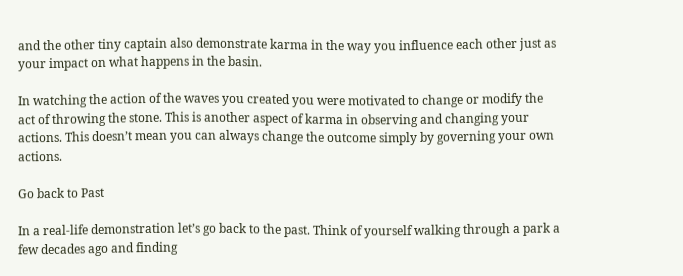and the other tiny captain also demonstrate karma in the way you influence each other just as your impact on what happens in the basin.

In watching the action of the waves you created you were motivated to change or modify the act of throwing the stone. This is another aspect of karma in observing and changing your actions. This doesn’t mean you can always change the outcome simply by governing your own actions.

Go back to Past

In a real-life demonstration let’s go back to the past. Think of yourself walking through a park a few decades ago and finding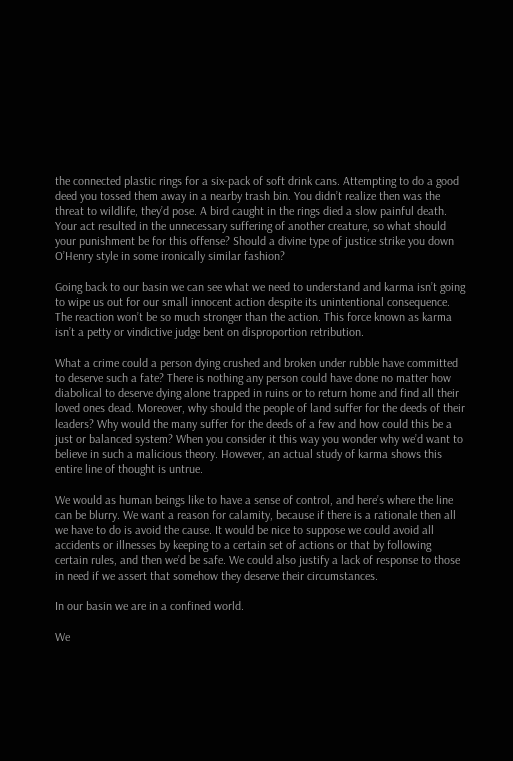the connected plastic rings for a six-pack of soft drink cans. Attempting to do a good deed you tossed them away in a nearby trash bin. You didn’t realize then was the threat to wildlife, they’d pose. A bird caught in the rings died a slow painful death. Your act resulted in the unnecessary suffering of another creature, so what should your punishment be for this offense? Should a divine type of justice strike you down O’Henry style in some ironically similar fashion?

Going back to our basin we can see what we need to understand and karma isn’t going to wipe us out for our small innocent action despite its unintentional consequence. The reaction won’t be so much stronger than the action. This force known as karma isn’t a petty or vindictive judge bent on disproportion retribution.

What a crime could a person dying crushed and broken under rubble have committed to deserve such a fate? There is nothing any person could have done no matter how diabolical to deserve dying alone trapped in ruins or to return home and find all their loved ones dead. Moreover, why should the people of land suffer for the deeds of their leaders? Why would the many suffer for the deeds of a few and how could this be a just or balanced system? When you consider it this way you wonder why we’d want to believe in such a malicious theory. However, an actual study of karma shows this entire line of thought is untrue.

We would as human beings like to have a sense of control, and here’s where the line can be blurry. We want a reason for calamity, because if there is a rationale then all we have to do is avoid the cause. It would be nice to suppose we could avoid all accidents or illnesses by keeping to a certain set of actions or that by following certain rules, and then we’d be safe. We could also justify a lack of response to those in need if we assert that somehow they deserve their circumstances.

In our basin we are in a confined world.

We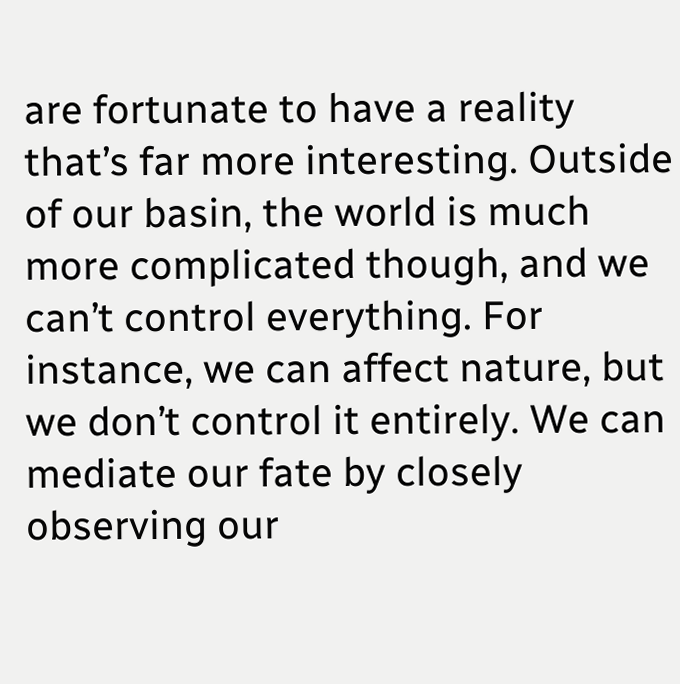are fortunate to have a reality that’s far more interesting. Outside of our basin, the world is much more complicated though, and we can’t control everything. For instance, we can affect nature, but we don’t control it entirely. We can mediate our fate by closely observing our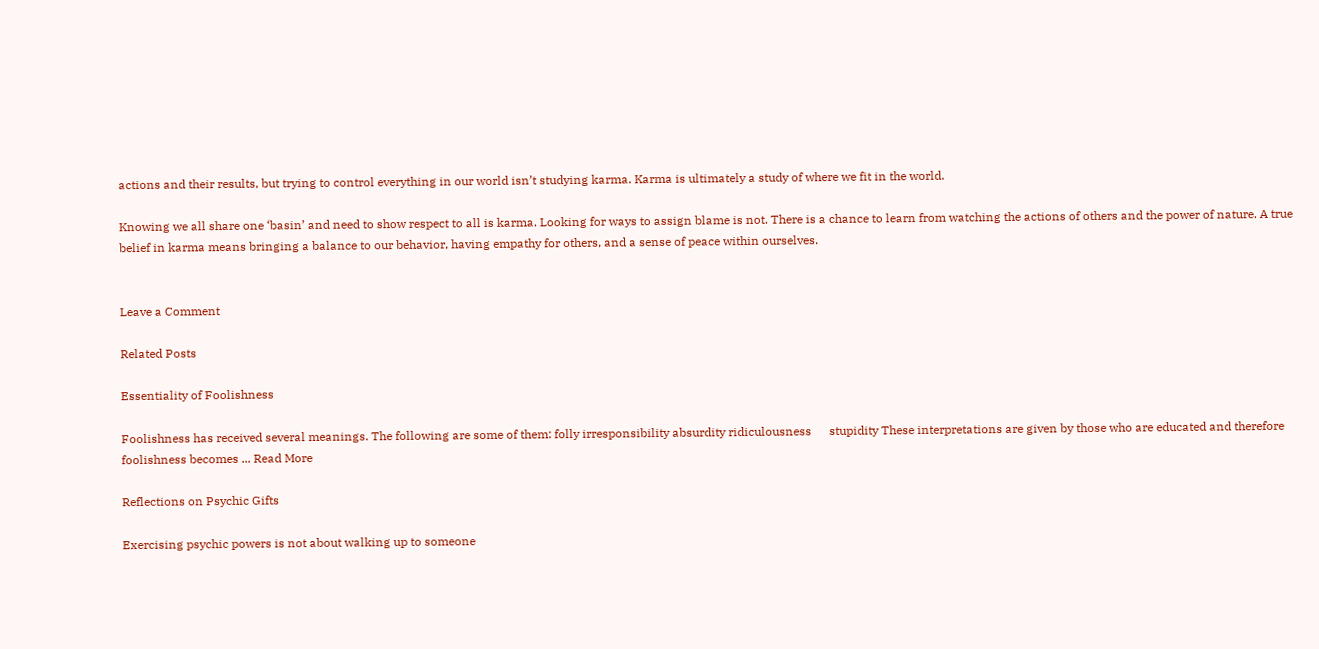actions and their results, but trying to control everything in our world isn’t studying karma. Karma is ultimately a study of where we fit in the world.

Knowing we all share one ‘basin’ and need to show respect to all is karma. Looking for ways to assign blame is not. There is a chance to learn from watching the actions of others and the power of nature. A true belief in karma means bringing a balance to our behavior, having empathy for others, and a sense of peace within ourselves.


Leave a Comment

Related Posts

Essentiality of Foolishness

Foolishness has received several meanings. The following are some of them: folly irresponsibility absurdity ridiculousness      stupidity These interpretations are given by those who are educated and therefore foolishness becomes ... Read More

Reflections on Psychic Gifts

Exercising psychic powers is not about walking up to someone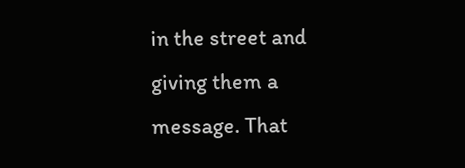in the street and giving them a message. That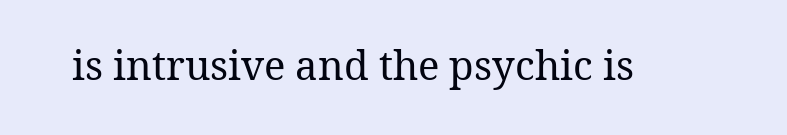is intrusive and the psychic is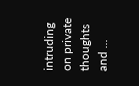intruding on private thoughts and ...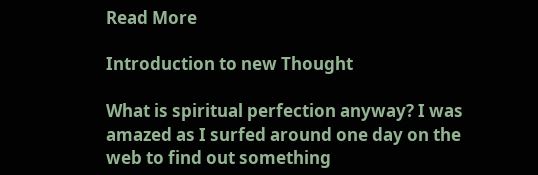Read More

Introduction to new Thought

What is spiritual perfection anyway? I was amazed as I surfed around one day on the web to find out something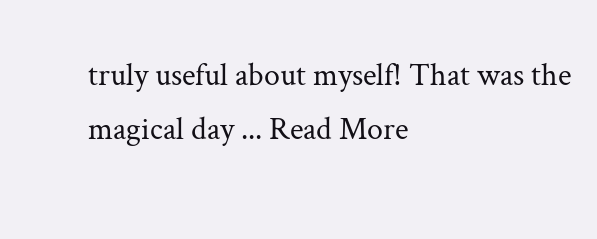truly useful about myself! That was the magical day ... Read More